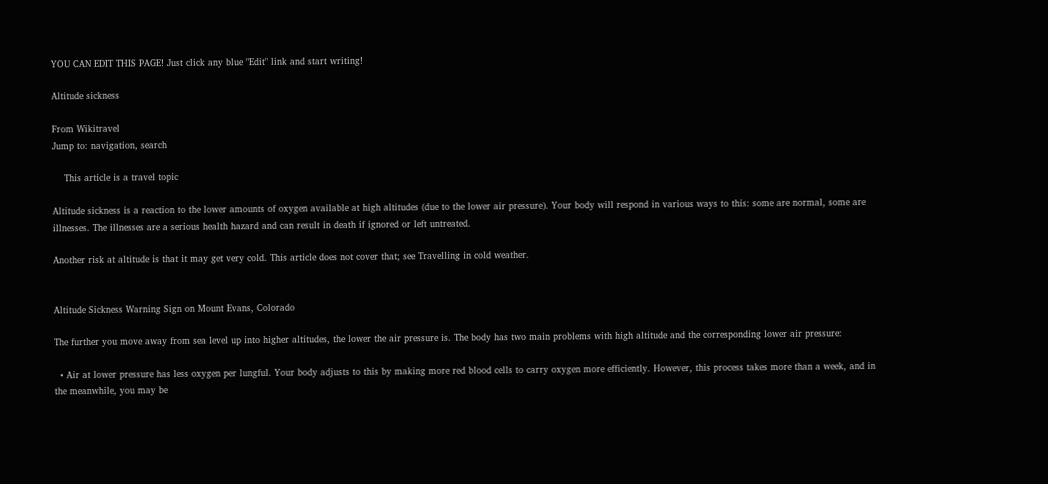YOU CAN EDIT THIS PAGE! Just click any blue "Edit" link and start writing!

Altitude sickness

From Wikitravel
Jump to: navigation, search

    This article is a travel topic

Altitude sickness is a reaction to the lower amounts of oxygen available at high altitudes (due to the lower air pressure). Your body will respond in various ways to this: some are normal, some are illnesses. The illnesses are a serious health hazard and can result in death if ignored or left untreated.

Another risk at altitude is that it may get very cold. This article does not cover that; see Travelling in cold weather.


Altitude Sickness Warning Sign on Mount Evans, Colorado

The further you move away from sea level up into higher altitudes, the lower the air pressure is. The body has two main problems with high altitude and the corresponding lower air pressure:

  • Air at lower pressure has less oxygen per lungful. Your body adjusts to this by making more red blood cells to carry oxygen more efficiently. However, this process takes more than a week, and in the meanwhile, you may be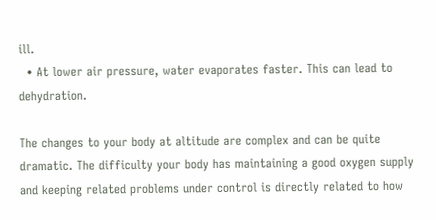ill.
  • At lower air pressure, water evaporates faster. This can lead to dehydration.

The changes to your body at altitude are complex and can be quite dramatic. The difficulty your body has maintaining a good oxygen supply and keeping related problems under control is directly related to how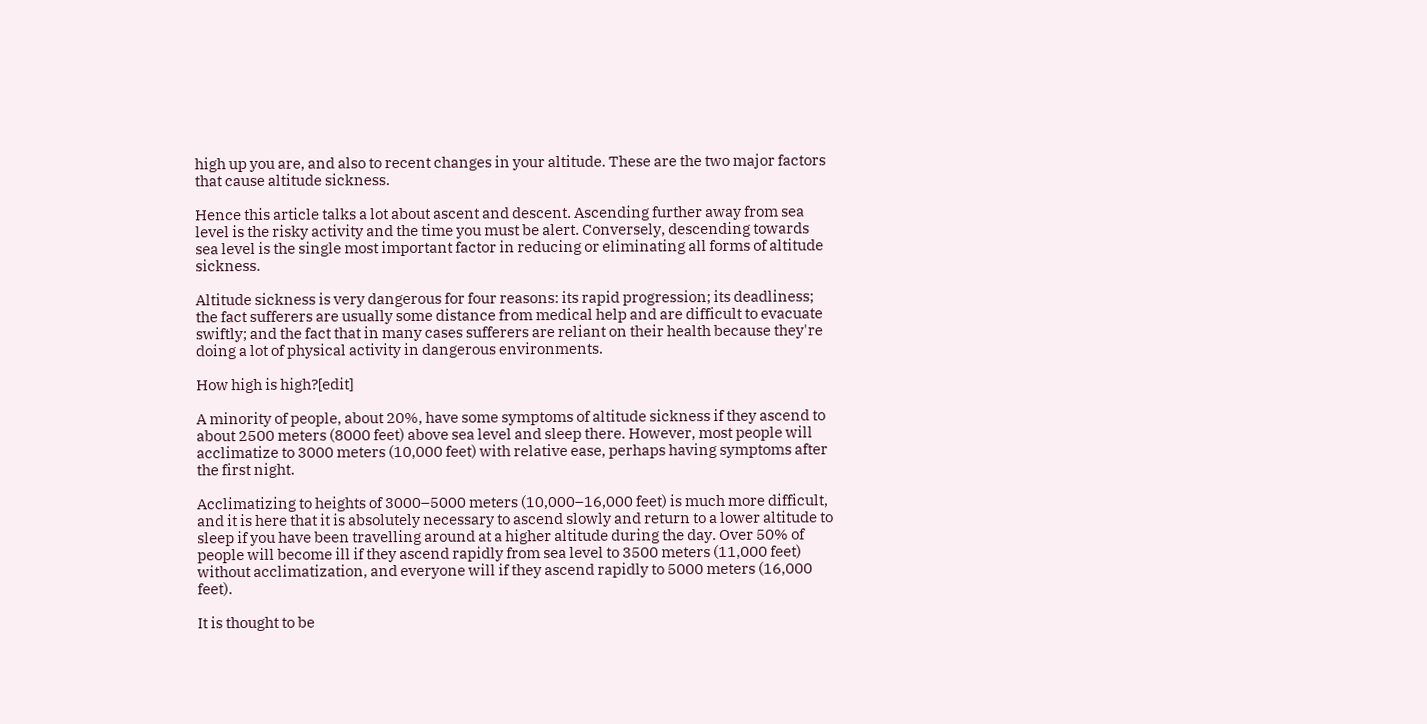high up you are, and also to recent changes in your altitude. These are the two major factors that cause altitude sickness.

Hence this article talks a lot about ascent and descent. Ascending further away from sea level is the risky activity and the time you must be alert. Conversely, descending towards sea level is the single most important factor in reducing or eliminating all forms of altitude sickness.

Altitude sickness is very dangerous for four reasons: its rapid progression; its deadliness; the fact sufferers are usually some distance from medical help and are difficult to evacuate swiftly; and the fact that in many cases sufferers are reliant on their health because they're doing a lot of physical activity in dangerous environments.

How high is high?[edit]

A minority of people, about 20%, have some symptoms of altitude sickness if they ascend to about 2500 meters (8000 feet) above sea level and sleep there. However, most people will acclimatize to 3000 meters (10,000 feet) with relative ease, perhaps having symptoms after the first night.

Acclimatizing to heights of 3000–5000 meters (10,000–16,000 feet) is much more difficult, and it is here that it is absolutely necessary to ascend slowly and return to a lower altitude to sleep if you have been travelling around at a higher altitude during the day. Over 50% of people will become ill if they ascend rapidly from sea level to 3500 meters (11,000 feet) without acclimatization, and everyone will if they ascend rapidly to 5000 meters (16,000 feet).

It is thought to be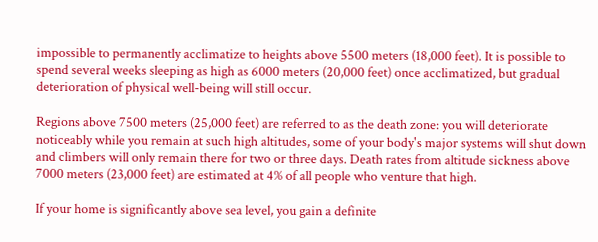impossible to permanently acclimatize to heights above 5500 meters (18,000 feet). It is possible to spend several weeks sleeping as high as 6000 meters (20,000 feet) once acclimatized, but gradual deterioration of physical well-being will still occur.

Regions above 7500 meters (25,000 feet) are referred to as the death zone: you will deteriorate noticeably while you remain at such high altitudes, some of your body's major systems will shut down and climbers will only remain there for two or three days. Death rates from altitude sickness above 7000 meters (23,000 feet) are estimated at 4% of all people who venture that high.

If your home is significantly above sea level, you gain a definite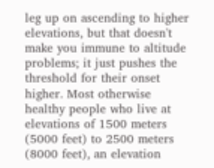leg up on ascending to higher elevations, but that doesn't make you immune to altitude problems; it just pushes the threshold for their onset higher. Most otherwise healthy people who live at elevations of 1500 meters (5000 feet) to 2500 meters (8000 feet), an elevation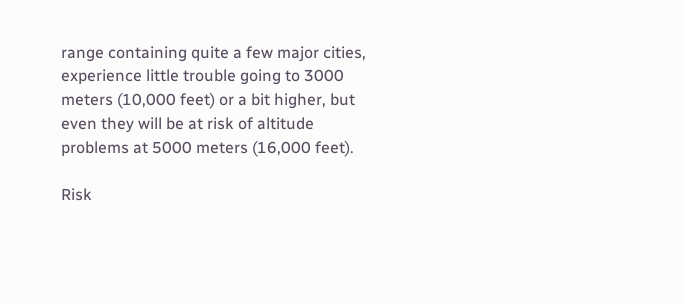range containing quite a few major cities, experience little trouble going to 3000 meters (10,000 feet) or a bit higher, but even they will be at risk of altitude problems at 5000 meters (16,000 feet).

Risk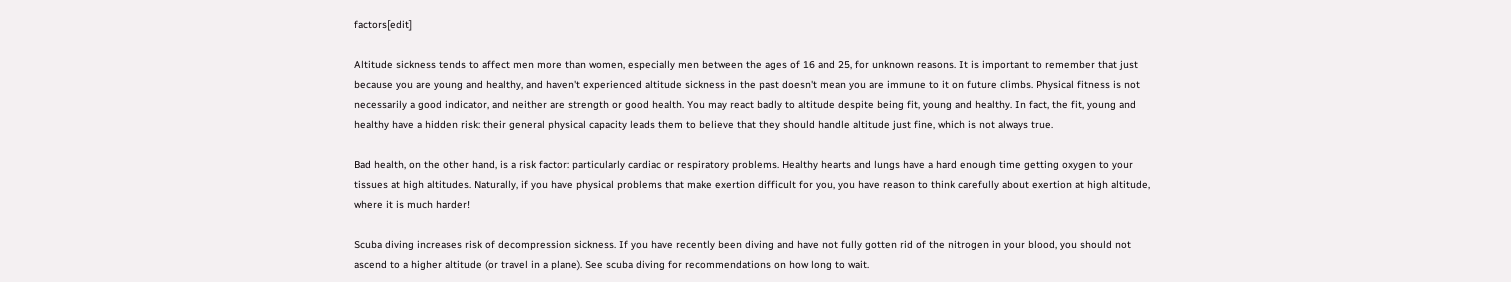factors[edit]

Altitude sickness tends to affect men more than women, especially men between the ages of 16 and 25, for unknown reasons. It is important to remember that just because you are young and healthy, and haven't experienced altitude sickness in the past doesn't mean you are immune to it on future climbs. Physical fitness is not necessarily a good indicator, and neither are strength or good health. You may react badly to altitude despite being fit, young and healthy. In fact, the fit, young and healthy have a hidden risk: their general physical capacity leads them to believe that they should handle altitude just fine, which is not always true.

Bad health, on the other hand, is a risk factor: particularly cardiac or respiratory problems. Healthy hearts and lungs have a hard enough time getting oxygen to your tissues at high altitudes. Naturally, if you have physical problems that make exertion difficult for you, you have reason to think carefully about exertion at high altitude, where it is much harder!

Scuba diving increases risk of decompression sickness. If you have recently been diving and have not fully gotten rid of the nitrogen in your blood, you should not ascend to a higher altitude (or travel in a plane). See scuba diving for recommendations on how long to wait.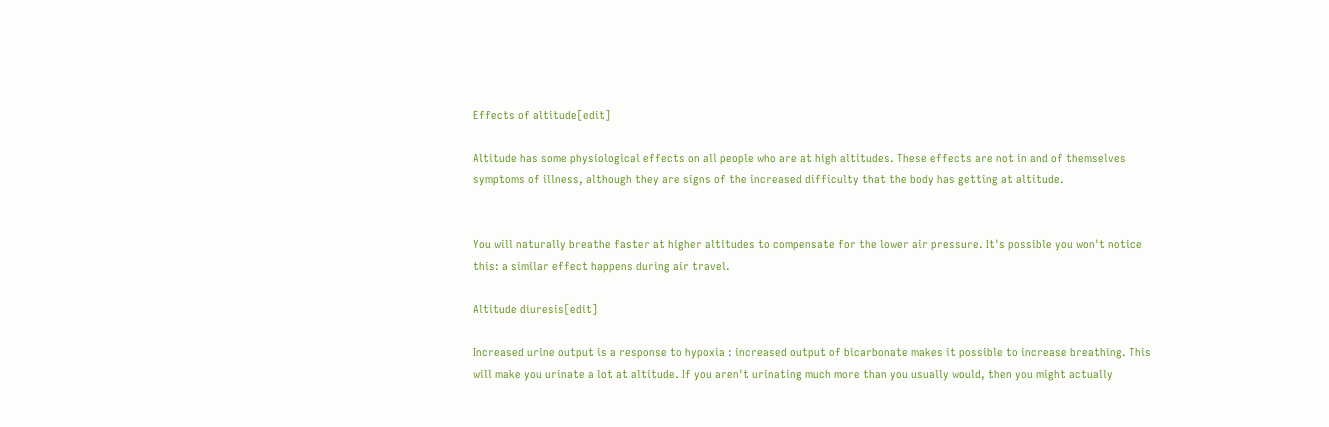Effects of altitude[edit]

Altitude has some physiological effects on all people who are at high altitudes. These effects are not in and of themselves symptoms of illness, although they are signs of the increased difficulty that the body has getting at altitude.


You will naturally breathe faster at higher altitudes to compensate for the lower air pressure. It's possible you won't notice this: a similar effect happens during air travel.

Altitude diuresis[edit]

Increased urine output is a response to hypoxia : increased output of bicarbonate makes it possible to increase breathing. This will make you urinate a lot at altitude. If you aren't urinating much more than you usually would, then you might actually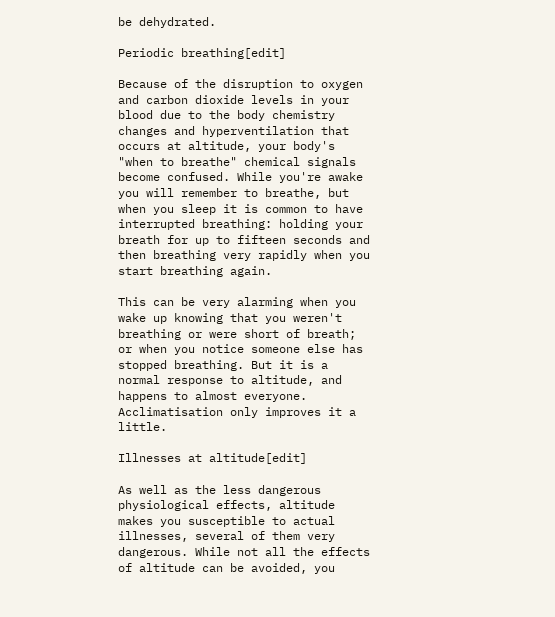be dehydrated.

Periodic breathing[edit]

Because of the disruption to oxygen and carbon dioxide levels in your blood due to the body chemistry changes and hyperventilation that occurs at altitude, your body's "when to breathe" chemical signals become confused. While you're awake you will remember to breathe, but when you sleep it is common to have interrupted breathing: holding your breath for up to fifteen seconds and then breathing very rapidly when you start breathing again.

This can be very alarming when you wake up knowing that you weren't breathing or were short of breath; or when you notice someone else has stopped breathing. But it is a normal response to altitude, and happens to almost everyone. Acclimatisation only improves it a little.

Illnesses at altitude[edit]

As well as the less dangerous physiological effects, altitude makes you susceptible to actual illnesses, several of them very dangerous. While not all the effects of altitude can be avoided, you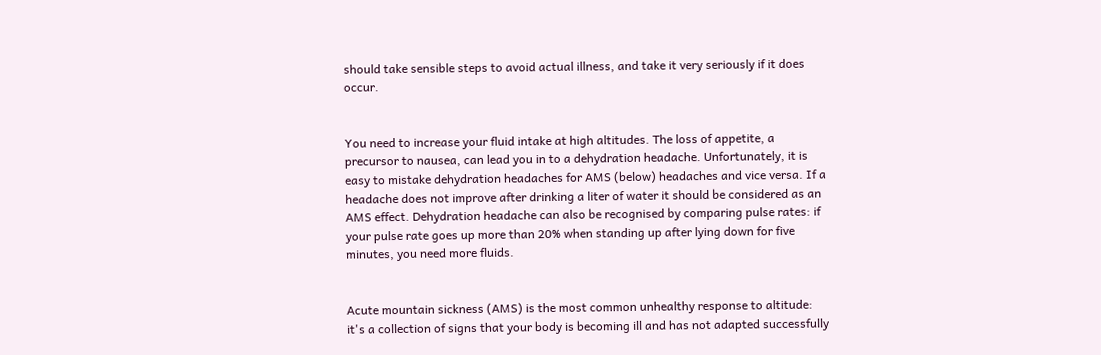should take sensible steps to avoid actual illness, and take it very seriously if it does occur.


You need to increase your fluid intake at high altitudes. The loss of appetite, a precursor to nausea, can lead you in to a dehydration headache. Unfortunately, it is easy to mistake dehydration headaches for AMS (below) headaches and vice versa. If a headache does not improve after drinking a liter of water it should be considered as an AMS effect. Dehydration headache can also be recognised by comparing pulse rates: if your pulse rate goes up more than 20% when standing up after lying down for five minutes, you need more fluids.


Acute mountain sickness (AMS) is the most common unhealthy response to altitude: it's a collection of signs that your body is becoming ill and has not adapted successfully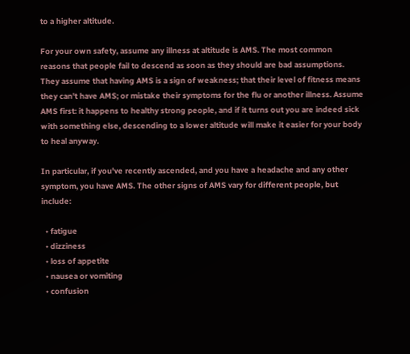to a higher altitude.

For your own safety, assume any illness at altitude is AMS. The most common reasons that people fail to descend as soon as they should are bad assumptions. They assume that having AMS is a sign of weakness; that their level of fitness means they can't have AMS; or mistake their symptoms for the flu or another illness. Assume AMS first: it happens to healthy strong people, and if it turns out you are indeed sick with something else, descending to a lower altitude will make it easier for your body to heal anyway.

In particular, if you've recently ascended, and you have a headache and any other symptom, you have AMS. The other signs of AMS vary for different people, but include:

  • fatigue
  • dizziness
  • loss of appetite
  • nausea or vomiting
  • confusion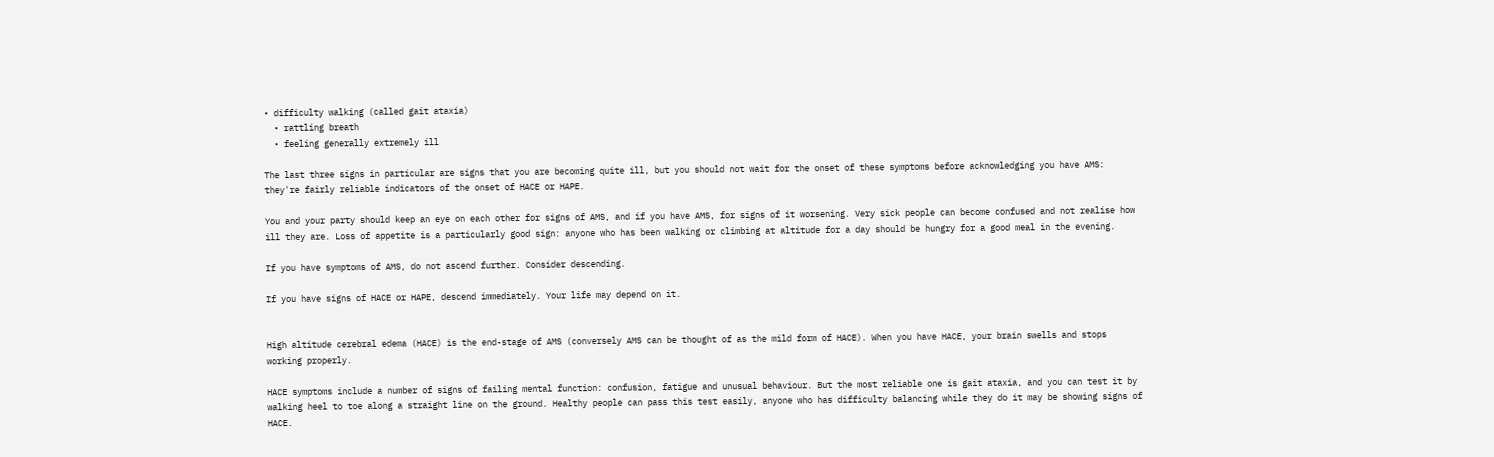• difficulty walking (called gait ataxia)
  • rattling breath
  • feeling generally extremely ill

The last three signs in particular are signs that you are becoming quite ill, but you should not wait for the onset of these symptoms before acknowledging you have AMS: they're fairly reliable indicators of the onset of HACE or HAPE.

You and your party should keep an eye on each other for signs of AMS, and if you have AMS, for signs of it worsening. Very sick people can become confused and not realise how ill they are. Loss of appetite is a particularly good sign: anyone who has been walking or climbing at altitude for a day should be hungry for a good meal in the evening.

If you have symptoms of AMS, do not ascend further. Consider descending.

If you have signs of HACE or HAPE, descend immediately. Your life may depend on it.


High altitude cerebral edema (HACE) is the end-stage of AMS (conversely AMS can be thought of as the mild form of HACE). When you have HACE, your brain swells and stops working properly.

HACE symptoms include a number of signs of failing mental function: confusion, fatigue and unusual behaviour. But the most reliable one is gait ataxia, and you can test it by walking heel to toe along a straight line on the ground. Healthy people can pass this test easily, anyone who has difficulty balancing while they do it may be showing signs of HACE.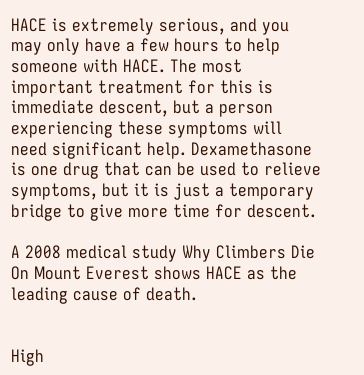HACE is extremely serious, and you may only have a few hours to help someone with HACE. The most important treatment for this is immediate descent, but a person experiencing these symptoms will need significant help. Dexamethasone is one drug that can be used to relieve symptoms, but it is just a temporary bridge to give more time for descent.

A 2008 medical study Why Climbers Die On Mount Everest shows HACE as the leading cause of death.


High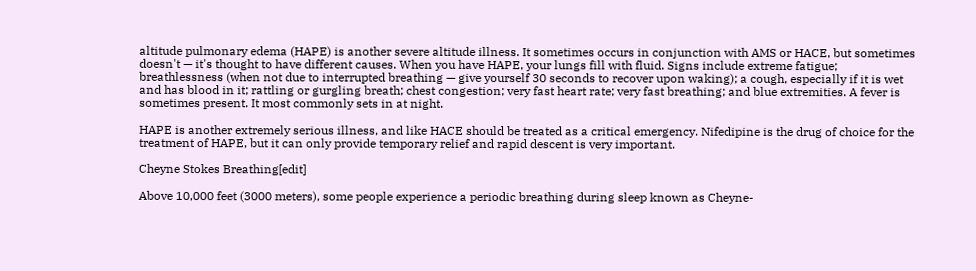altitude pulmonary edema (HAPE) is another severe altitude illness. It sometimes occurs in conjunction with AMS or HACE, but sometimes doesn't — it's thought to have different causes. When you have HAPE, your lungs fill with fluid. Signs include extreme fatigue; breathlessness (when not due to interrupted breathing — give yourself 30 seconds to recover upon waking); a cough, especially if it is wet and has blood in it; rattling or gurgling breath; chest congestion; very fast heart rate; very fast breathing; and blue extremities. A fever is sometimes present. It most commonly sets in at night.

HAPE is another extremely serious illness, and like HACE should be treated as a critical emergency. Nifedipine is the drug of choice for the treatment of HAPE, but it can only provide temporary relief and rapid descent is very important.

Cheyne Stokes Breathing[edit]

Above 10,000 feet (3000 meters), some people experience a periodic breathing during sleep known as Cheyne-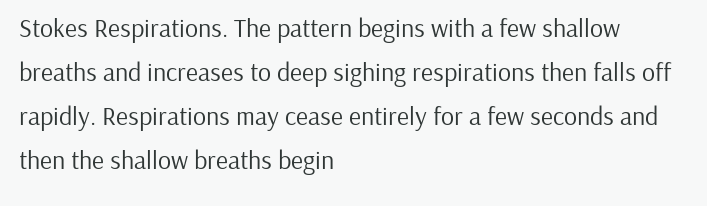Stokes Respirations. The pattern begins with a few shallow breaths and increases to deep sighing respirations then falls off rapidly. Respirations may cease entirely for a few seconds and then the shallow breaths begin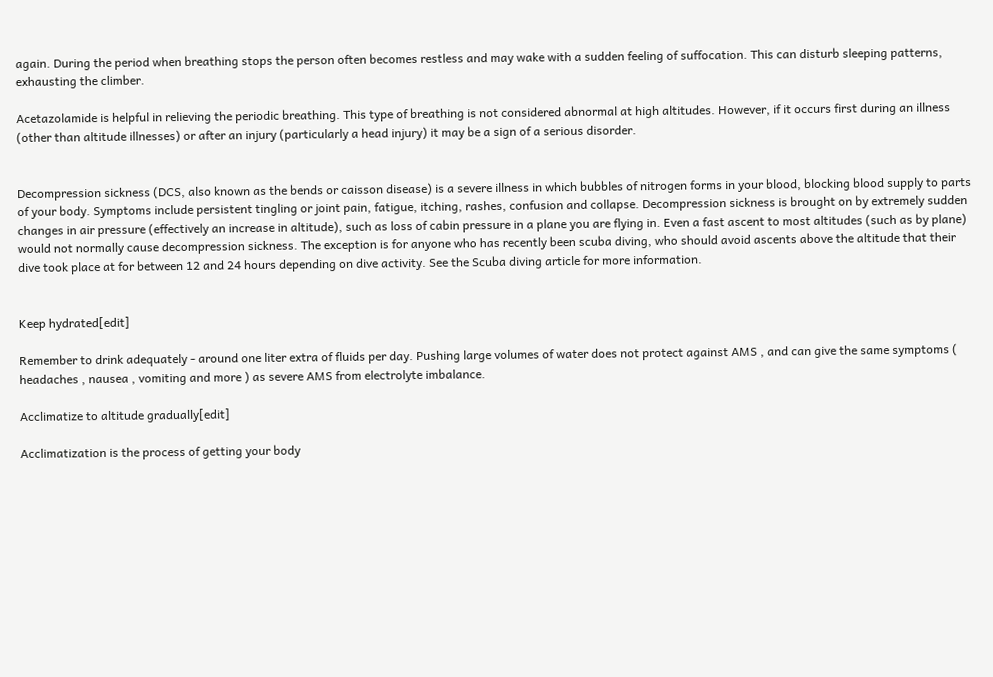again. During the period when breathing stops the person often becomes restless and may wake with a sudden feeling of suffocation. This can disturb sleeping patterns, exhausting the climber.

Acetazolamide is helpful in relieving the periodic breathing. This type of breathing is not considered abnormal at high altitudes. However, if it occurs first during an illness (other than altitude illnesses) or after an injury (particularly a head injury) it may be a sign of a serious disorder.


Decompression sickness (DCS, also known as the bends or caisson disease) is a severe illness in which bubbles of nitrogen forms in your blood, blocking blood supply to parts of your body. Symptoms include persistent tingling or joint pain, fatigue, itching, rashes, confusion and collapse. Decompression sickness is brought on by extremely sudden changes in air pressure (effectively an increase in altitude), such as loss of cabin pressure in a plane you are flying in. Even a fast ascent to most altitudes (such as by plane) would not normally cause decompression sickness. The exception is for anyone who has recently been scuba diving, who should avoid ascents above the altitude that their dive took place at for between 12 and 24 hours depending on dive activity. See the Scuba diving article for more information.


Keep hydrated[edit]

Remember to drink adequately - around one liter extra of fluids per day. Pushing large volumes of water does not protect against AMS , and can give the same symptoms ( headaches , nausea , vomiting and more ) as severe AMS from electrolyte imbalance.

Acclimatize to altitude gradually[edit]

Acclimatization is the process of getting your body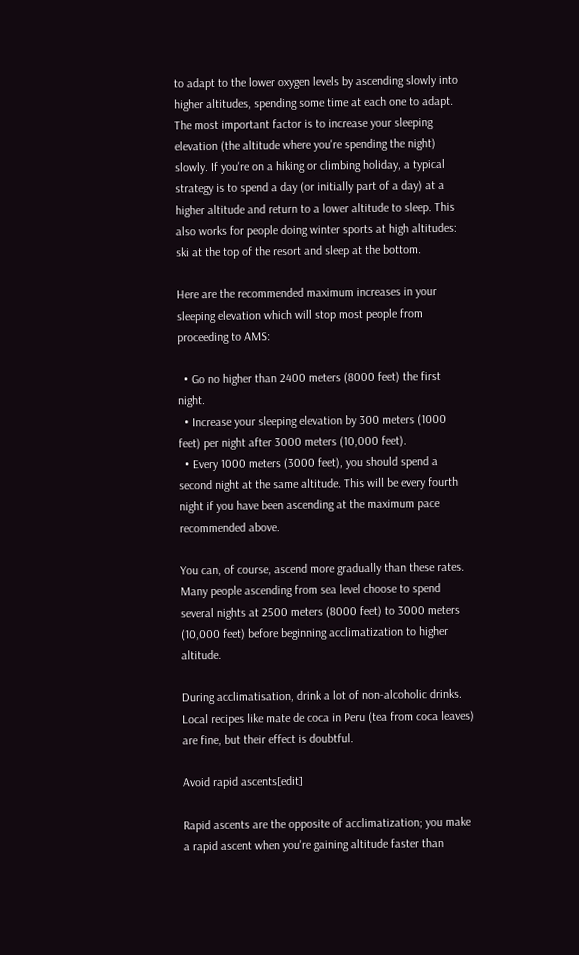to adapt to the lower oxygen levels by ascending slowly into higher altitudes, spending some time at each one to adapt. The most important factor is to increase your sleeping elevation (the altitude where you're spending the night) slowly. If you're on a hiking or climbing holiday, a typical strategy is to spend a day (or initially part of a day) at a higher altitude and return to a lower altitude to sleep. This also works for people doing winter sports at high altitudes: ski at the top of the resort and sleep at the bottom.

Here are the recommended maximum increases in your sleeping elevation which will stop most people from proceeding to AMS:

  • Go no higher than 2400 meters (8000 feet) the first night.
  • Increase your sleeping elevation by 300 meters (1000 feet) per night after 3000 meters (10,000 feet).
  • Every 1000 meters (3000 feet), you should spend a second night at the same altitude. This will be every fourth night if you have been ascending at the maximum pace recommended above.

You can, of course, ascend more gradually than these rates. Many people ascending from sea level choose to spend several nights at 2500 meters (8000 feet) to 3000 meters (10,000 feet) before beginning acclimatization to higher altitude.

During acclimatisation, drink a lot of non-alcoholic drinks. Local recipes like mate de coca in Peru (tea from coca leaves) are fine, but their effect is doubtful.

Avoid rapid ascents[edit]

Rapid ascents are the opposite of acclimatization; you make a rapid ascent when you're gaining altitude faster than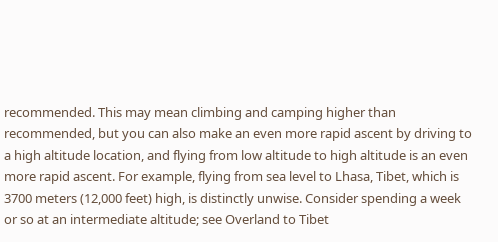recommended. This may mean climbing and camping higher than recommended, but you can also make an even more rapid ascent by driving to a high altitude location, and flying from low altitude to high altitude is an even more rapid ascent. For example, flying from sea level to Lhasa, Tibet, which is 3700 meters (12,000 feet) high, is distinctly unwise. Consider spending a week or so at an intermediate altitude; see Overland to Tibet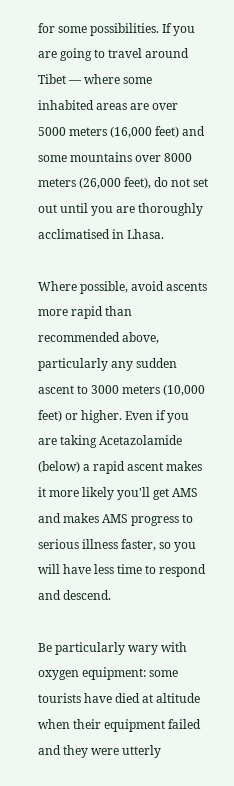for some possibilities. If you are going to travel around Tibet — where some inhabited areas are over 5000 meters (16,000 feet) and some mountains over 8000 meters (26,000 feet), do not set out until you are thoroughly acclimatised in Lhasa.

Where possible, avoid ascents more rapid than recommended above, particularly any sudden ascent to 3000 meters (10,000 feet) or higher. Even if you are taking Acetazolamide (below) a rapid ascent makes it more likely you'll get AMS and makes AMS progress to serious illness faster, so you will have less time to respond and descend.

Be particularly wary with oxygen equipment: some tourists have died at altitude when their equipment failed and they were utterly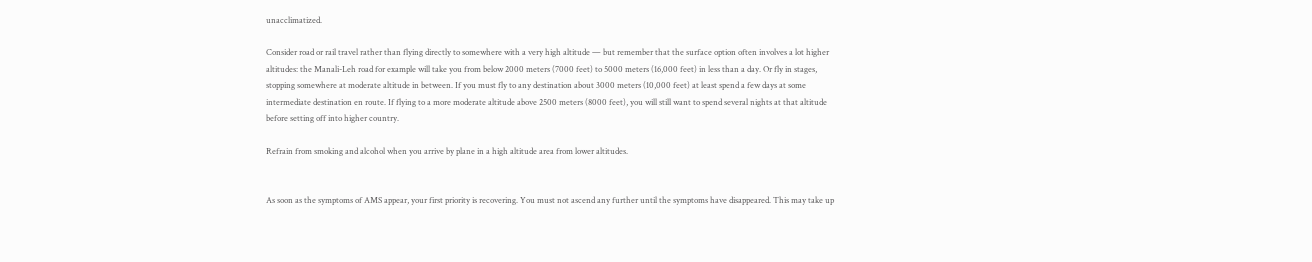unacclimatized.

Consider road or rail travel rather than flying directly to somewhere with a very high altitude — but remember that the surface option often involves a lot higher altitudes: the Manali-Leh road for example will take you from below 2000 meters (7000 feet) to 5000 meters (16,000 feet) in less than a day. Or fly in stages, stopping somewhere at moderate altitude in between. If you must fly to any destination about 3000 meters (10,000 feet) at least spend a few days at some intermediate destination en route. If flying to a more moderate altitude above 2500 meters (8000 feet), you will still want to spend several nights at that altitude before setting off into higher country.

Refrain from smoking and alcohol when you arrive by plane in a high altitude area from lower altitudes.


As soon as the symptoms of AMS appear, your first priority is recovering. You must not ascend any further until the symptoms have disappeared. This may take up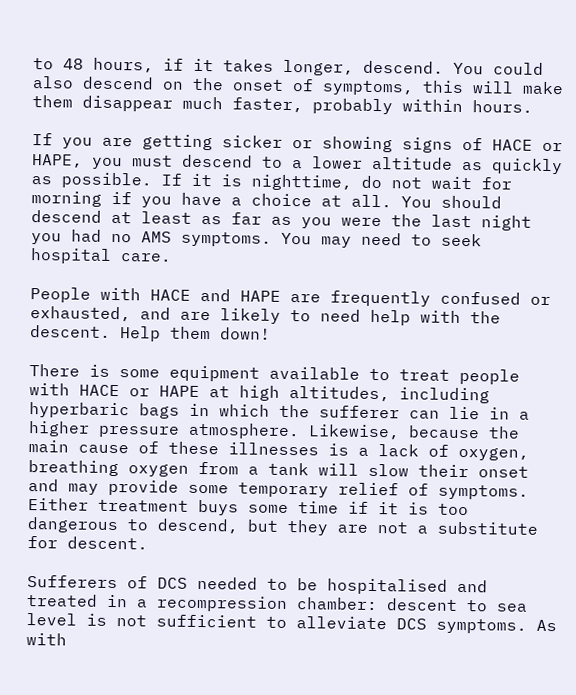to 48 hours, if it takes longer, descend. You could also descend on the onset of symptoms, this will make them disappear much faster, probably within hours.

If you are getting sicker or showing signs of HACE or HAPE, you must descend to a lower altitude as quickly as possible. If it is nighttime, do not wait for morning if you have a choice at all. You should descend at least as far as you were the last night you had no AMS symptoms. You may need to seek hospital care.

People with HACE and HAPE are frequently confused or exhausted, and are likely to need help with the descent. Help them down!

There is some equipment available to treat people with HACE or HAPE at high altitudes, including hyperbaric bags in which the sufferer can lie in a higher pressure atmosphere. Likewise, because the main cause of these illnesses is a lack of oxygen, breathing oxygen from a tank will slow their onset and may provide some temporary relief of symptoms. Either treatment buys some time if it is too dangerous to descend, but they are not a substitute for descent.

Sufferers of DCS needed to be hospitalised and treated in a recompression chamber: descent to sea level is not sufficient to alleviate DCS symptoms. As with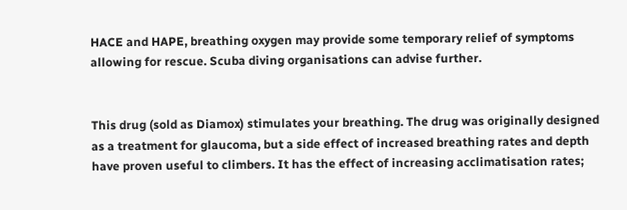HACE and HAPE, breathing oxygen may provide some temporary relief of symptoms allowing for rescue. Scuba diving organisations can advise further.


This drug (sold as Diamox) stimulates your breathing. The drug was originally designed as a treatment for glaucoma, but a side effect of increased breathing rates and depth have proven useful to climbers. It has the effect of increasing acclimatisation rates;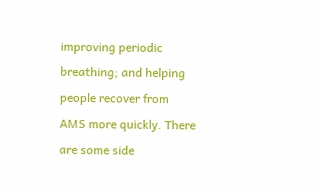improving periodic breathing; and helping people recover from AMS more quickly. There are some side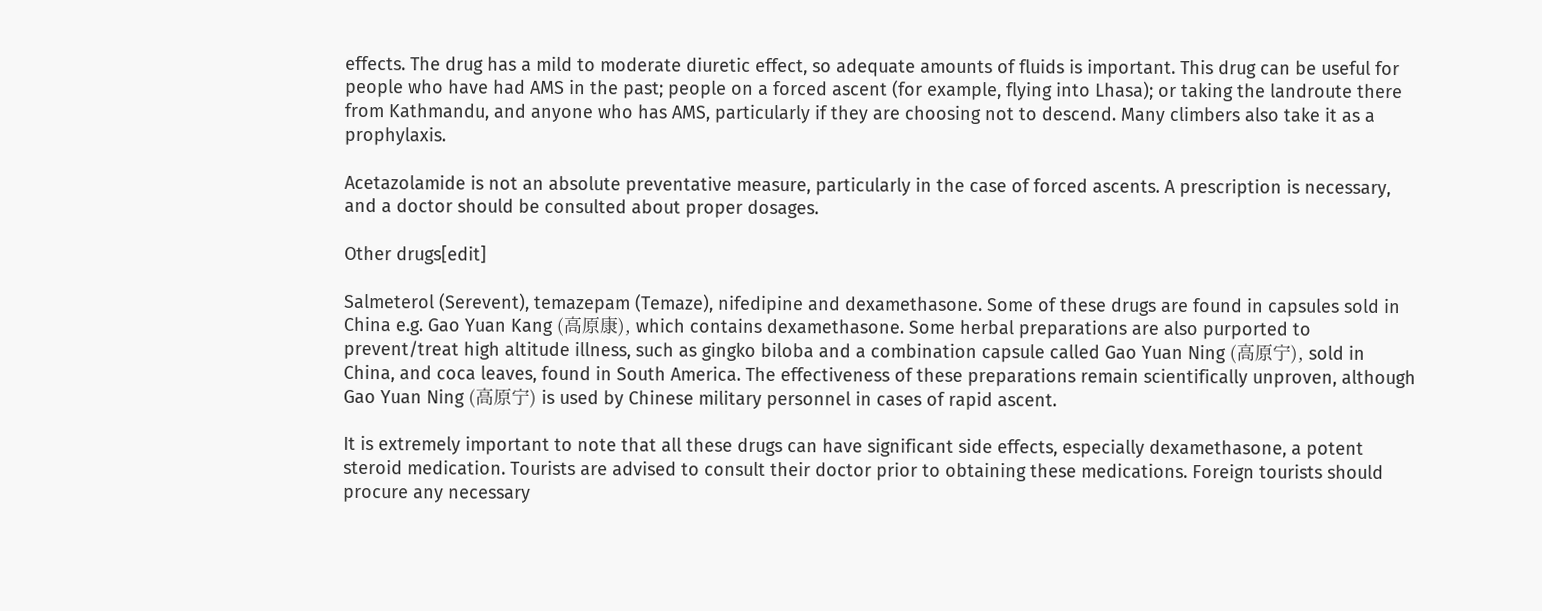effects. The drug has a mild to moderate diuretic effect, so adequate amounts of fluids is important. This drug can be useful for people who have had AMS in the past; people on a forced ascent (for example, flying into Lhasa); or taking the landroute there from Kathmandu, and anyone who has AMS, particularly if they are choosing not to descend. Many climbers also take it as a prophylaxis.

Acetazolamide is not an absolute preventative measure, particularly in the case of forced ascents. A prescription is necessary, and a doctor should be consulted about proper dosages.

Other drugs[edit]

Salmeterol (Serevent), temazepam (Temaze), nifedipine and dexamethasone. Some of these drugs are found in capsules sold in China e.g. Gao Yuan Kang (高原康), which contains dexamethasone. Some herbal preparations are also purported to prevent/treat high altitude illness, such as gingko biloba and a combination capsule called Gao Yuan Ning (高原宁), sold in China, and coca leaves, found in South America. The effectiveness of these preparations remain scientifically unproven, although Gao Yuan Ning (高原宁) is used by Chinese military personnel in cases of rapid ascent.

It is extremely important to note that all these drugs can have significant side effects, especially dexamethasone, a potent steroid medication. Tourists are advised to consult their doctor prior to obtaining these medications. Foreign tourists should procure any necessary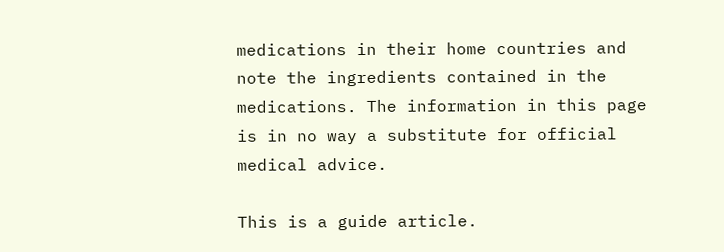medications in their home countries and note the ingredients contained in the medications. The information in this page is in no way a substitute for official medical advice.

This is a guide article.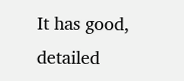It has good, detailed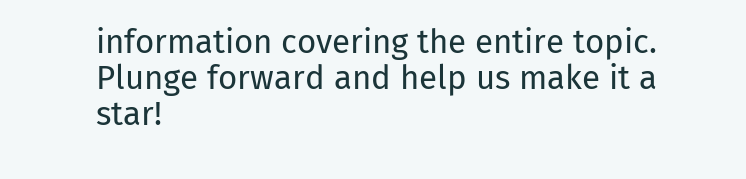information covering the entire topic. Plunge forward and help us make it a star!